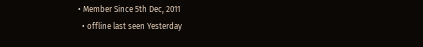• Member Since 5th Dec, 2011
  • offline last seen Yesterday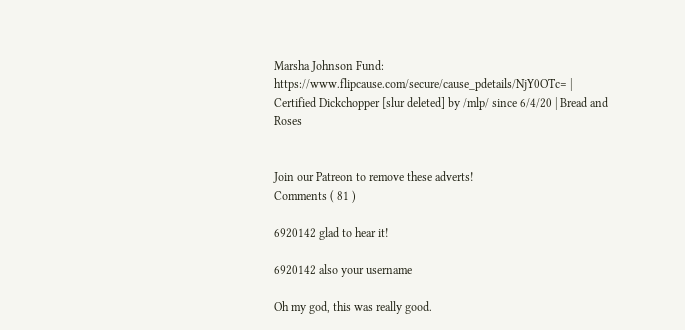Marsha Johnson Fund: https://www.flipcause.com/secure/cause_pdetails/NjY0OTc= | Certified Dickchopper [slur deleted] by /mlp/ since 6/4/20 | Bread and Roses


Join our Patreon to remove these adverts!
Comments ( 81 )

6920142 glad to hear it!

6920142 also your username

Oh my god, this was really good.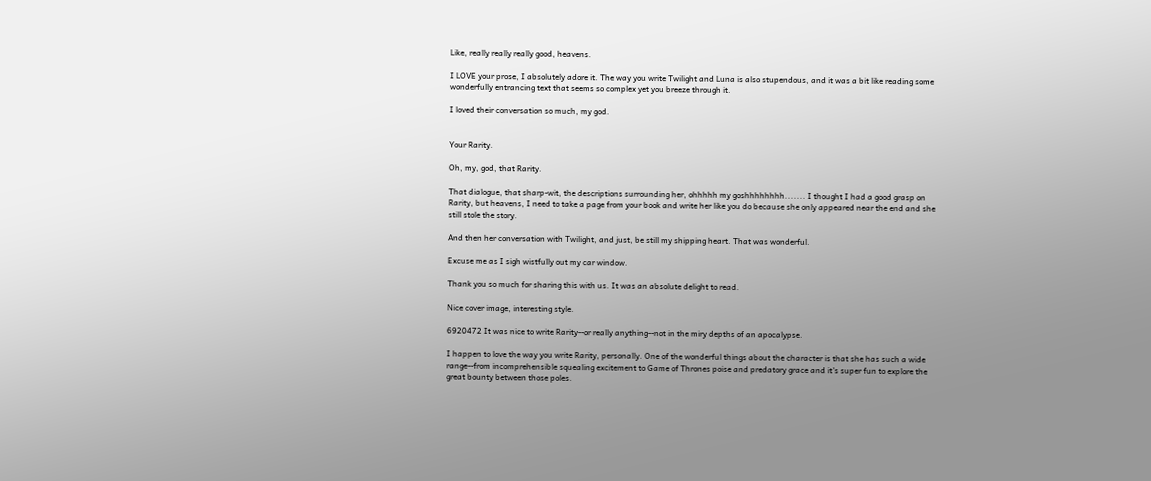Like, really really really good, heavens.

I LOVE your prose, I absolutely adore it. The way you write Twilight and Luna is also stupendous, and it was a bit like reading some wonderfully entrancing text that seems so complex yet you breeze through it.

I loved their conversation so much, my god.


Your Rarity.

Oh, my, god, that Rarity.

That dialogue, that sharp-wit, the descriptions surrounding her, ohhhhh my goshhhhhhhh....... I thought I had a good grasp on Rarity, but heavens, I need to take a page from your book and write her like you do because she only appeared near the end and she still stole the story.

And then her conversation with Twilight, and just, be still my shipping heart. That was wonderful.

Excuse me as I sigh wistfully out my car window.

Thank you so much for sharing this with us. It was an absolute delight to read.

Nice cover image, interesting style.

6920472 It was nice to write Rarity--or really anything--not in the miry depths of an apocalypse.

I happen to love the way you write Rarity, personally. One of the wonderful things about the character is that she has such a wide range--from incomprehensible squealing excitement to Game of Thrones poise and predatory grace and it's super fun to explore the great bounty between those poles.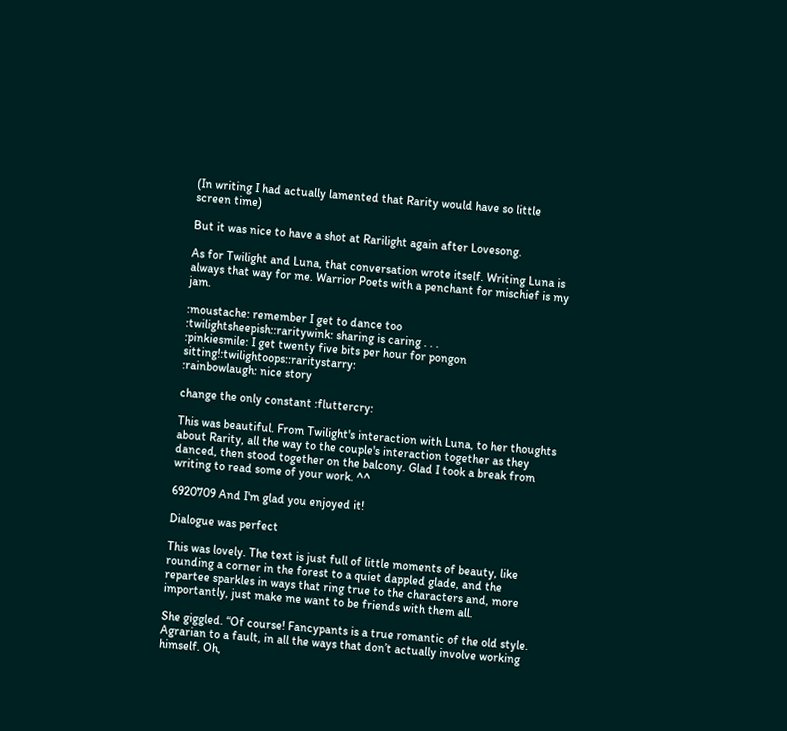(In writing I had actually lamented that Rarity would have so little screen time)

But it was nice to have a shot at Rarilight again after Lovesong.

As for Twilight and Luna, that conversation wrote itself. Writing Luna is always that way for me. Warrior Poets with a penchant for mischief is my jam.

:moustache: remember I get to dance too
:twilightsheepish::raritywink: sharing is caring . . .
:pinkiesmile: I get twenty five bits per hour for pongon sitting!:twilightoops::raritystarry:
:rainbowlaugh: nice story

change the only constant :fluttercry:

This was beautiful. From Twilight's interaction with Luna, to her thoughts about Rarity, all the way to the couple's interaction together as they danced, then stood together on the balcony. Glad I took a break from writing to read some of your work. ^^

6920709 And I'm glad you enjoyed it!

Dialogue was perfect

This was lovely. The text is just full of little moments of beauty, like rounding a corner in the forest to a quiet dappled glade, and the repartee sparkles in ways that ring true to the characters and, more importantly, just make me want to be friends with them all.

She giggled. “Of course! Fancypants is a true romantic of the old style. Agrarian to a fault, in all the ways that don’t actually involve working himself. Oh,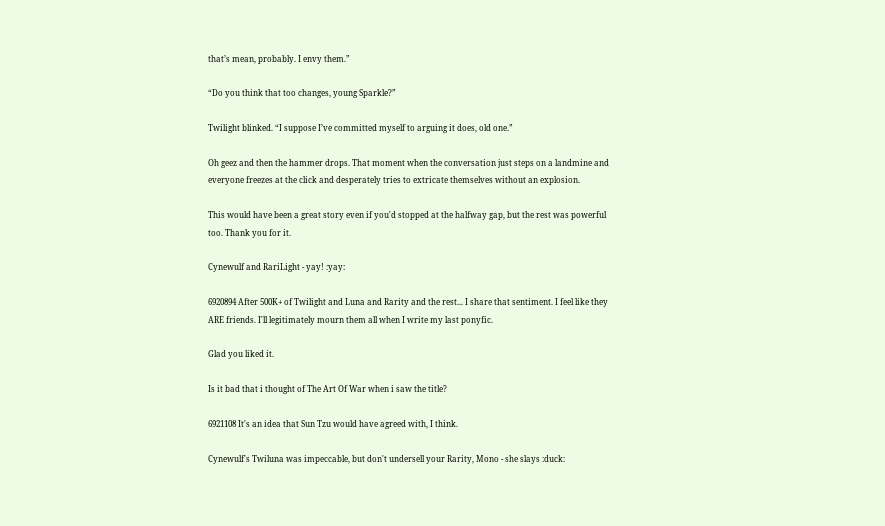that’s mean, probably. I envy them.”

“Do you think that too changes, young Sparkle?”

Twilight blinked. “I suppose I’ve committed myself to arguing it does, old one.”

Oh geez and then the hammer drops. That moment when the conversation just steps on a landmine and everyone freezes at the click and desperately tries to extricate themselves without an explosion.

This would have been a great story even if you'd stopped at the halfway gap, but the rest was powerful too. Thank you for it.

Cynewulf and RariLight - yay! :yay:

6920894 After 500K+ of Twilight and Luna and Rarity and the rest... I share that sentiment. I feel like they ARE friends. I'll legitimately mourn them all when I write my last ponyfic.

Glad you liked it.

Is it bad that i thought of The Art Of War when i saw the title?

6921108 It's an idea that Sun Tzu would have agreed with, I think.

Cynewulf's Twiluna was impeccable, but don't undersell your Rarity, Mono - she slays :duck: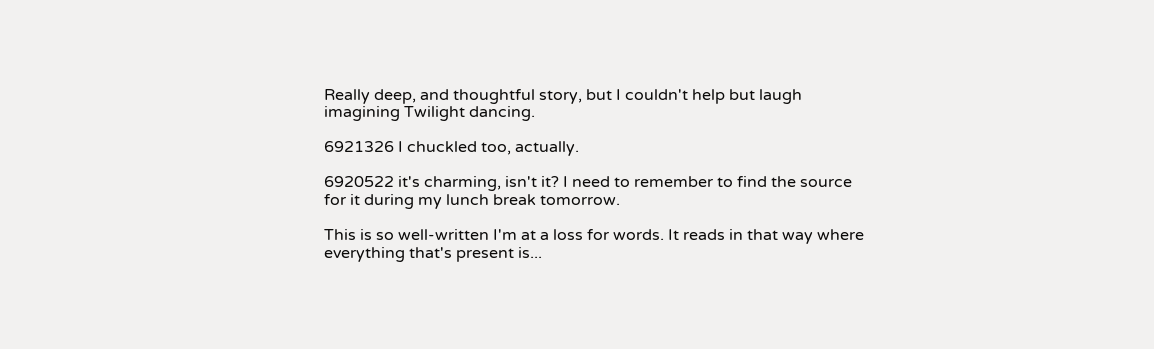Really deep, and thoughtful story, but I couldn't help but laugh imagining Twilight dancing.

6921326 I chuckled too, actually.

6920522 it's charming, isn't it? I need to remember to find the source for it during my lunch break tomorrow.

This is so well-written I'm at a loss for words. It reads in that way where everything that's present is...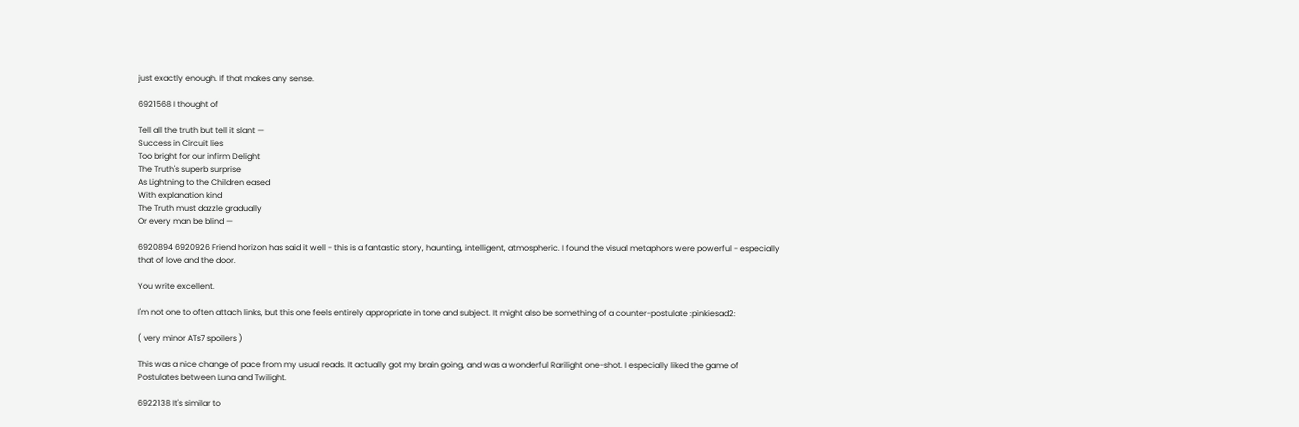just exactly enough. If that makes any sense.

6921568 I thought of

Tell all the truth but tell it slant —
Success in Circuit lies
Too bright for our infirm Delight
The Truth's superb surprise
As Lightning to the Children eased
With explanation kind
The Truth must dazzle gradually
Or every man be blind —

6920894 6920926 Friend horizon has said it well - this is a fantastic story, haunting, intelligent, atmospheric. I found the visual metaphors were powerful - especially that of love and the door.

You write excellent.

I'm not one to often attach links, but this one feels entirely appropriate in tone and subject. It might also be something of a counter-postulate :pinkiesad2:

( very minor ATs7 spoilers )

This was a nice change of pace from my usual reads. It actually got my brain going, and was a wonderful Rarilight one-shot. I especially liked the game of Postulates between Luna and Twilight.

6922138 It's similar to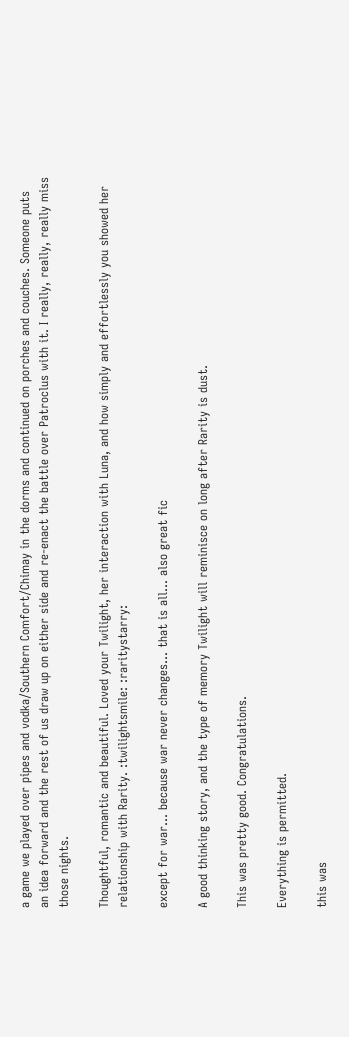a game we played over pipes and vodka/Southern Comfort/Chimay in the dorms and continued on porches and couches. Someone puts an idea forward and the rest of us draw up on either side and re-enact the battle over Patroclus with it. I really, really, really miss those nights.

Thoughtful, romantic and beautiful. Loved your Twilight, her interaction with Luna, and how simply and effortlessly you showed her relationship with Rarity. :twilightsmile: :raritystarry:

except for war... because war never changes... that is all... also great fic

A good thinking story, and the type of memory Twilight will reminisce on long after Rarity is dust.

This was pretty good. Congratulations.

Everything is permitted.

this was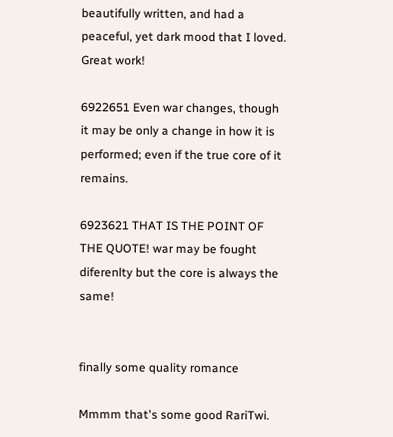beautifully written, and had a peaceful, yet dark mood that I loved. Great work!

6922651 Even war changes, though it may be only a change in how it is performed; even if the true core of it remains.

6923621 THAT IS THE POINT OF THE QUOTE! war may be fought diferenlty but the core is always the same!


finally some quality romance

Mmmm that's some good RariTwi.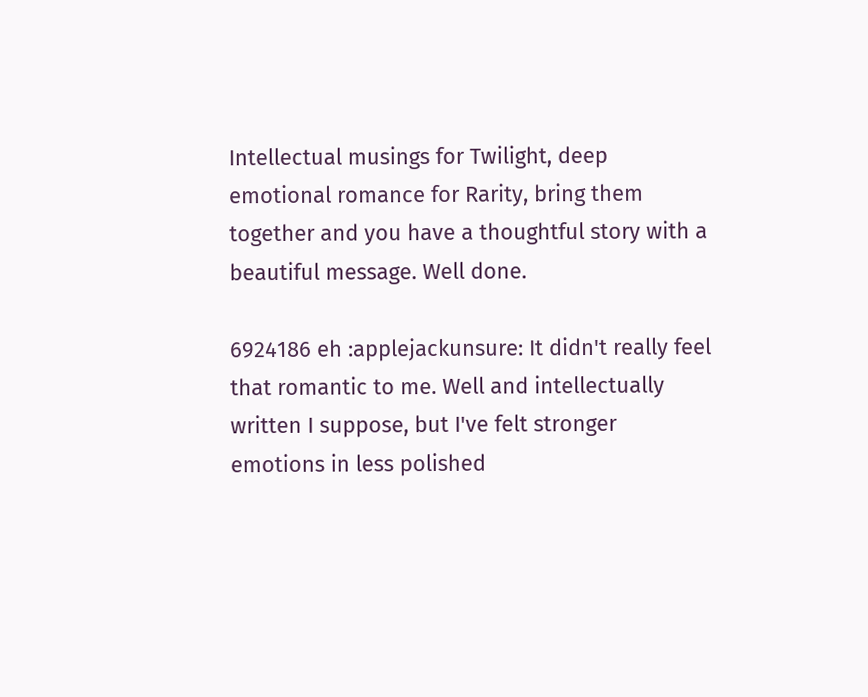Intellectual musings for Twilight, deep emotional romance for Rarity, bring them together and you have a thoughtful story with a beautiful message. Well done.

6924186 eh :applejackunsure: It didn't really feel that romantic to me. Well and intellectually written I suppose, but I've felt stronger emotions in less polished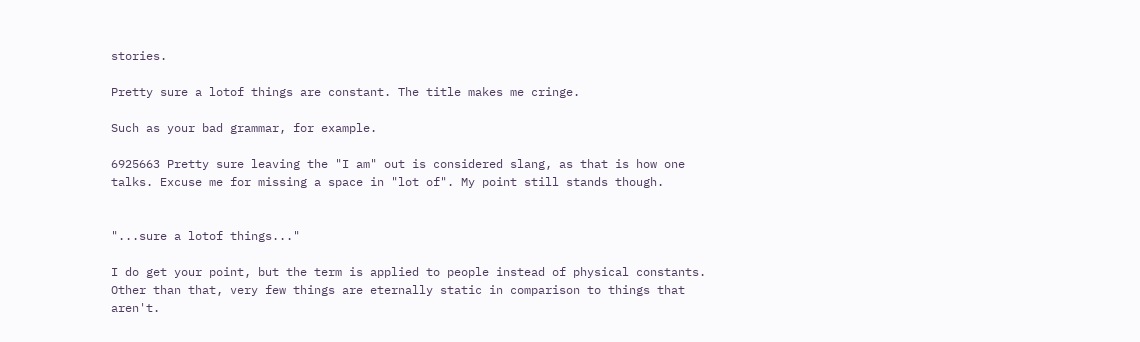stories.

Pretty sure a lotof things are constant. The title makes me cringe.

Such as your bad grammar, for example.

6925663 Pretty sure leaving the "I am" out is considered slang, as that is how one talks. Excuse me for missing a space in "lot of". My point still stands though.


"...sure a lotof things..."

I do get your point, but the term is applied to people instead of physical constants. Other than that, very few things are eternally static in comparison to things that aren't.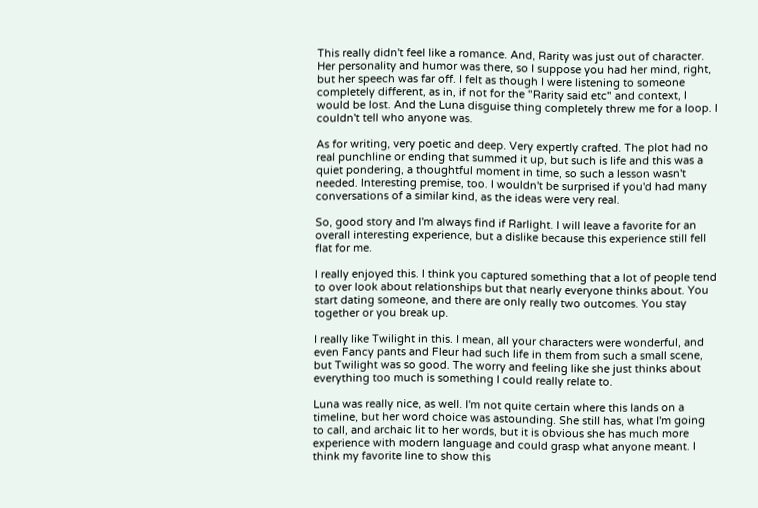This really didn't feel like a romance. And, Rarity was just out of character. Her personality and humor was there, so I suppose you had her mind, right, but her speech was far off. I felt as though I were listening to someone completely different, as in, if not for the "Rarity said etc" and context, I would be lost. And the Luna disguise thing completely threw me for a loop. I couldn't tell who anyone was.

As for writing, very poetic and deep. Very expertly crafted. The plot had no real punchline or ending that summed it up, but such is life and this was a quiet pondering, a thoughtful moment in time, so such a lesson wasn't needed. Interesting premise, too. I wouldn't be surprised if you'd had many conversations of a similar kind, as the ideas were very real.

So, good story and I'm always find if Rarlight. I will leave a favorite for an overall interesting experience, but a dislike because this experience still fell flat for me.

I really enjoyed this. I think you captured something that a lot of people tend to over look about relationships but that nearly everyone thinks about. You start dating someone, and there are only really two outcomes. You stay together or you break up.

I really like Twilight in this. I mean, all your characters were wonderful, and even Fancy pants and Fleur had such life in them from such a small scene, but Twilight was so good. The worry and feeling like she just thinks about everything too much is something I could really relate to.

Luna was really nice, as well. I'm not quite certain where this lands on a timeline, but her word choice was astounding. She still has, what I'm going to call, and archaic lit to her words, but it is obvious she has much more experience with modern language and could grasp what anyone meant. I think my favorite line to show this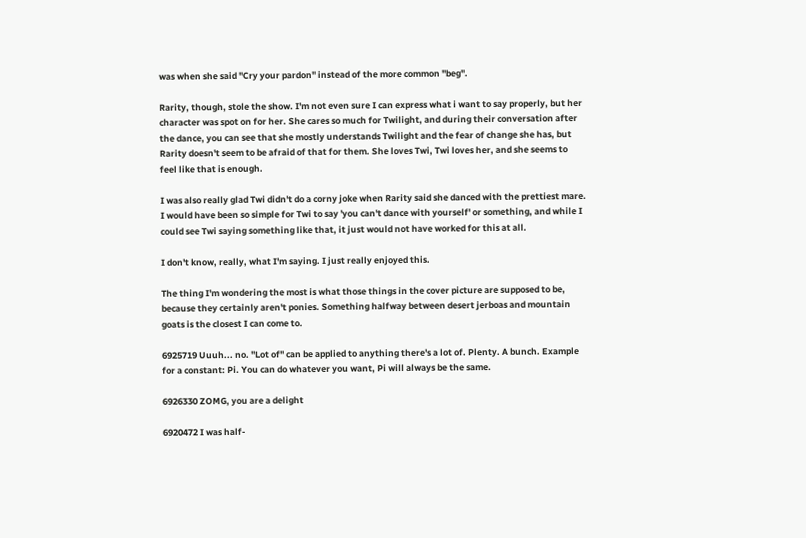was when she said "Cry your pardon" instead of the more common "beg".

Rarity, though, stole the show. I'm not even sure I can express what i want to say properly, but her character was spot on for her. She cares so much for Twilight, and during their conversation after the dance, you can see that she mostly understands Twilight and the fear of change she has, but Rarity doesn't seem to be afraid of that for them. She loves Twi, Twi loves her, and she seems to feel like that is enough.

I was also really glad Twi didn't do a corny joke when Rarity said she danced with the prettiest mare. I would have been so simple for Twi to say 'you can't dance with yourself' or something, and while I could see Twi saying something like that, it just would not have worked for this at all.

I don't know, really, what I'm saying. I just really enjoyed this.

The thing I'm wondering the most is what those things in the cover picture are supposed to be, because they certainly aren't ponies. Something halfway between desert jerboas and mountain goats is the closest I can come to.

6925719 Uuuh... no. "Lot of" can be applied to anything there's a lot of. Plenty. A bunch. Example for a constant: Pi. You can do whatever you want, Pi will always be the same.

6926330 ZOMG, you are a delight

6920472 I was half-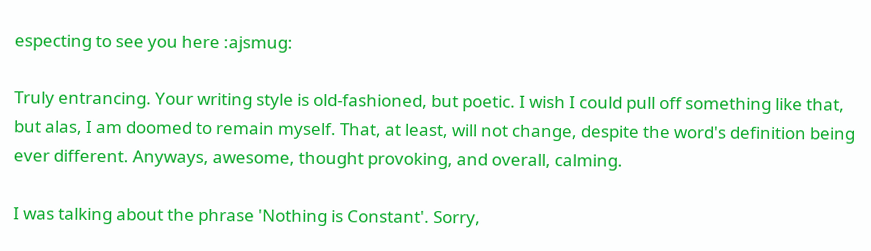especting to see you here :ajsmug:

Truly entrancing. Your writing style is old-fashioned, but poetic. I wish I could pull off something like that, but alas, I am doomed to remain myself. That, at least, will not change, despite the word's definition being ever different. Anyways, awesome, thought provoking, and overall, calming.

I was talking about the phrase 'Nothing is Constant'. Sorry,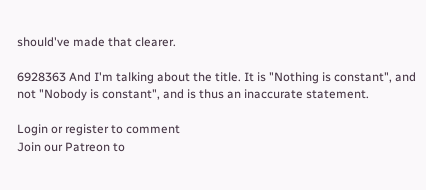should've made that clearer.

6928363 And I'm talking about the title. It is "Nothing is constant", and not "Nobody is constant", and is thus an inaccurate statement.

Login or register to comment
Join our Patreon to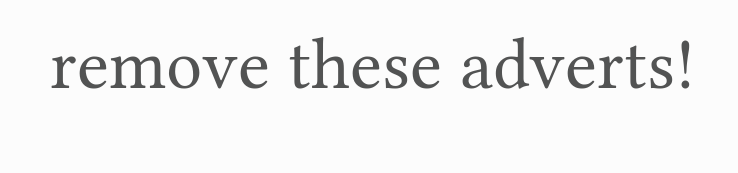remove these adverts!